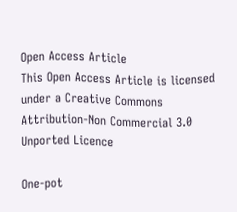Open Access Article
This Open Access Article is licensed under a Creative Commons Attribution-Non Commercial 3.0 Unported Licence

One-pot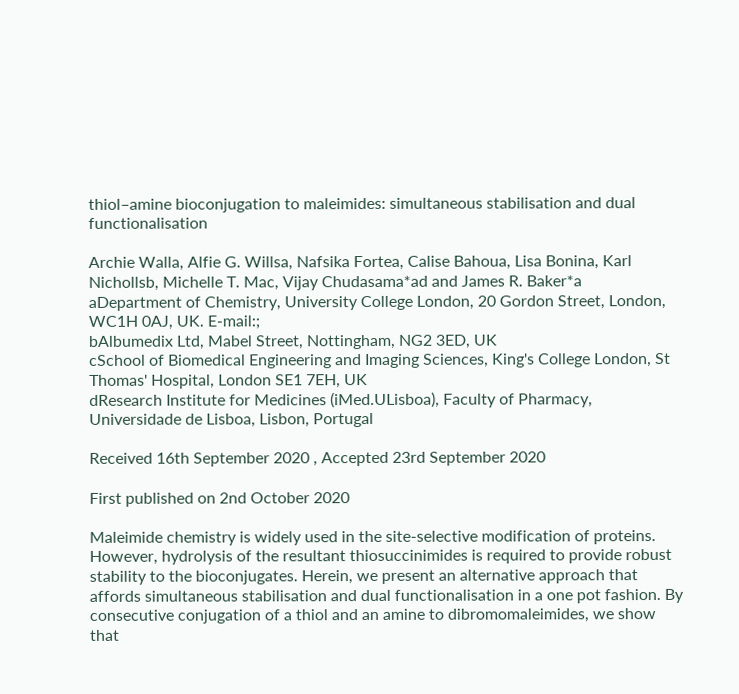thiol–amine bioconjugation to maleimides: simultaneous stabilisation and dual functionalisation

Archie Walla, Alfie G. Willsa, Nafsika Fortea, Calise Bahoua, Lisa Bonina, Karl Nichollsb, Michelle T. Mac, Vijay Chudasama*ad and James R. Baker*a
aDepartment of Chemistry, University College London, 20 Gordon Street, London, WC1H 0AJ, UK. E-mail:;
bAlbumedix Ltd, Mabel Street, Nottingham, NG2 3ED, UK
cSchool of Biomedical Engineering and Imaging Sciences, King's College London, St Thomas' Hospital, London SE1 7EH, UK
dResearch Institute for Medicines (iMed.ULisboa), Faculty of Pharmacy, Universidade de Lisboa, Lisbon, Portugal

Received 16th September 2020 , Accepted 23rd September 2020

First published on 2nd October 2020

Maleimide chemistry is widely used in the site-selective modification of proteins. However, hydrolysis of the resultant thiosuccinimides is required to provide robust stability to the bioconjugates. Herein, we present an alternative approach that affords simultaneous stabilisation and dual functionalisation in a one pot fashion. By consecutive conjugation of a thiol and an amine to dibromomaleimides, we show that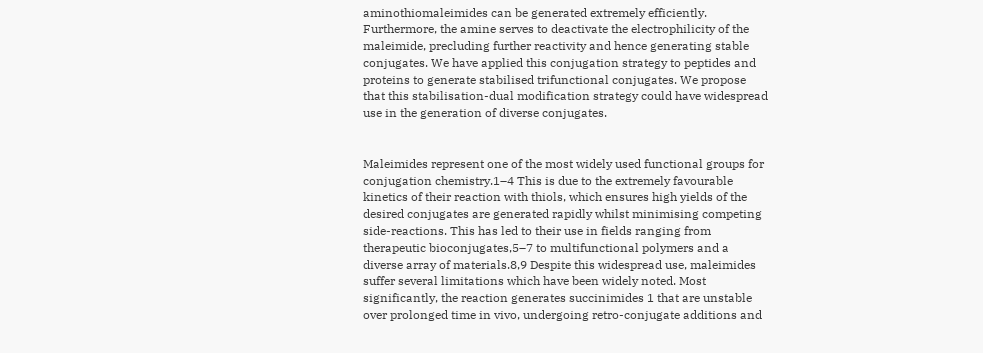aminothiomaleimides can be generated extremely efficiently. Furthermore, the amine serves to deactivate the electrophilicity of the maleimide, precluding further reactivity and hence generating stable conjugates. We have applied this conjugation strategy to peptides and proteins to generate stabilised trifunctional conjugates. We propose that this stabilisation-dual modification strategy could have widespread use in the generation of diverse conjugates.


Maleimides represent one of the most widely used functional groups for conjugation chemistry.1–4 This is due to the extremely favourable kinetics of their reaction with thiols, which ensures high yields of the desired conjugates are generated rapidly whilst minimising competing side-reactions. This has led to their use in fields ranging from therapeutic bioconjugates,5–7 to multifunctional polymers and a diverse array of materials.8,9 Despite this widespread use, maleimides suffer several limitations which have been widely noted. Most significantly, the reaction generates succinimides 1 that are unstable over prolonged time in vivo, undergoing retro-conjugate additions and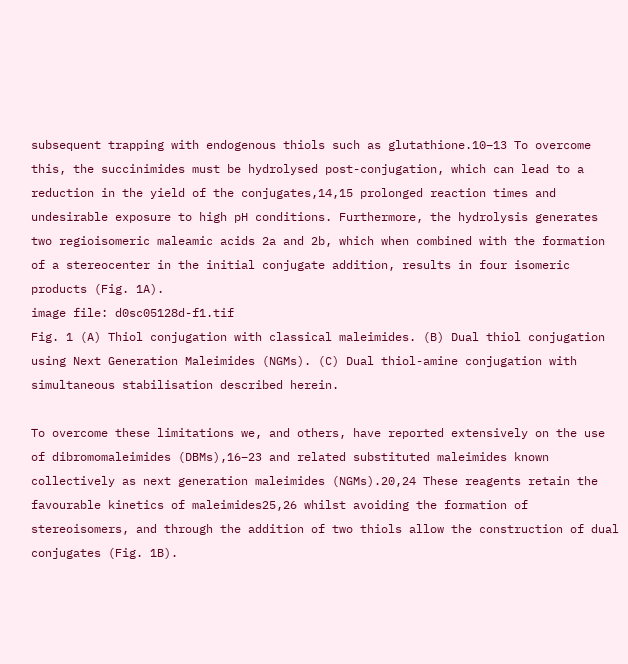subsequent trapping with endogenous thiols such as glutathione.10–13 To overcome this, the succinimides must be hydrolysed post-conjugation, which can lead to a reduction in the yield of the conjugates,14,15 prolonged reaction times and undesirable exposure to high pH conditions. Furthermore, the hydrolysis generates two regioisomeric maleamic acids 2a and 2b, which when combined with the formation of a stereocenter in the initial conjugate addition, results in four isomeric products (Fig. 1A).
image file: d0sc05128d-f1.tif
Fig. 1 (A) Thiol conjugation with classical maleimides. (B) Dual thiol conjugation using Next Generation Maleimides (NGMs). (C) Dual thiol-amine conjugation with simultaneous stabilisation described herein.

To overcome these limitations we, and others, have reported extensively on the use of dibromomaleimides (DBMs),16–23 and related substituted maleimides known collectively as next generation maleimides (NGMs).20,24 These reagents retain the favourable kinetics of maleimides25,26 whilst avoiding the formation of stereoisomers, and through the addition of two thiols allow the construction of dual conjugates (Fig. 1B).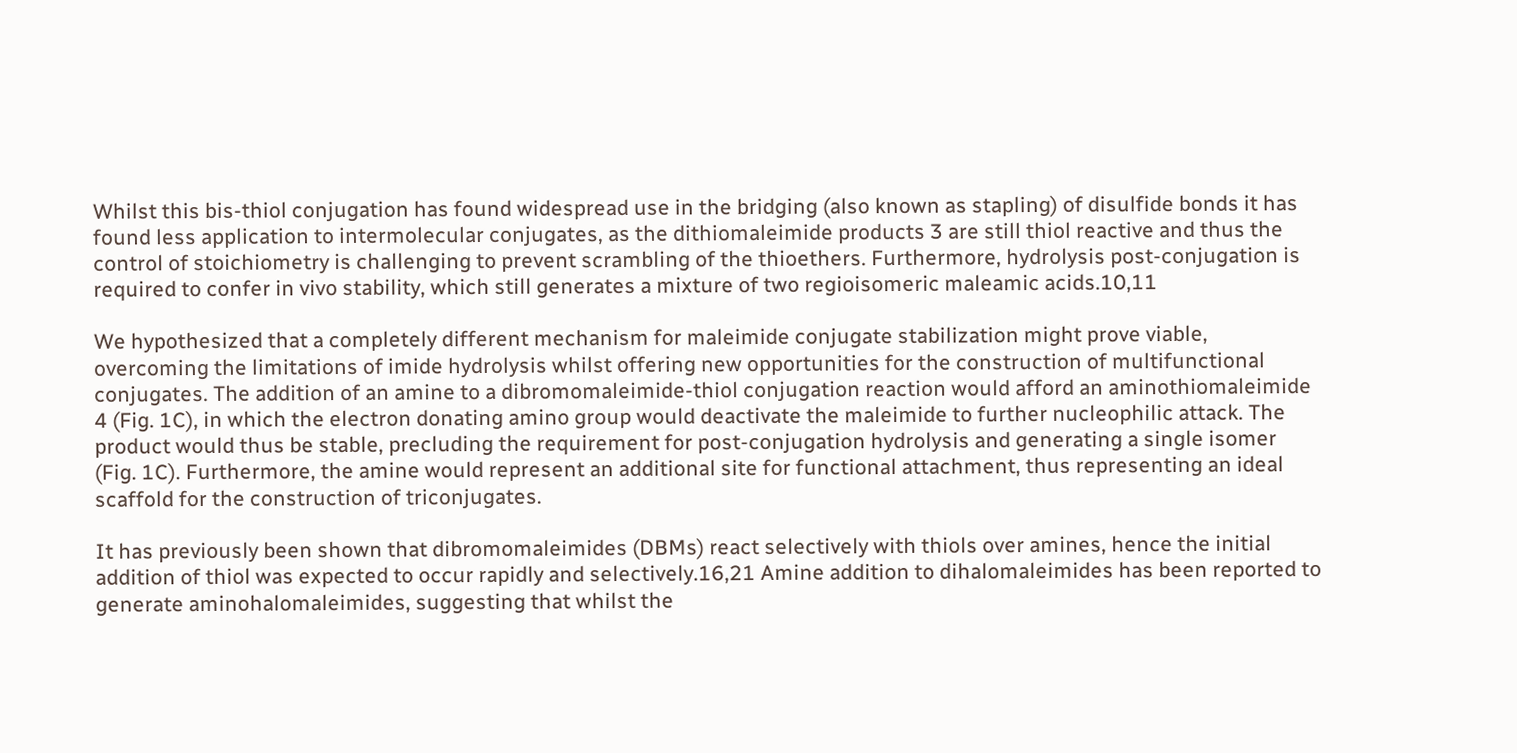Whilst this bis-thiol conjugation has found widespread use in the bridging (also known as stapling) of disulfide bonds it has found less application to intermolecular conjugates, as the dithiomaleimide products 3 are still thiol reactive and thus the control of stoichiometry is challenging to prevent scrambling of the thioethers. Furthermore, hydrolysis post-conjugation is required to confer in vivo stability, which still generates a mixture of two regioisomeric maleamic acids.10,11

We hypothesized that a completely different mechanism for maleimide conjugate stabilization might prove viable, overcoming the limitations of imide hydrolysis whilst offering new opportunities for the construction of multifunctional conjugates. The addition of an amine to a dibromomaleimide-thiol conjugation reaction would afford an aminothiomaleimide 4 (Fig. 1C), in which the electron donating amino group would deactivate the maleimide to further nucleophilic attack. The product would thus be stable, precluding the requirement for post-conjugation hydrolysis and generating a single isomer (Fig. 1C). Furthermore, the amine would represent an additional site for functional attachment, thus representing an ideal scaffold for the construction of triconjugates.

It has previously been shown that dibromomaleimides (DBMs) react selectively with thiols over amines, hence the initial addition of thiol was expected to occur rapidly and selectively.16,21 Amine addition to dihalomaleimides has been reported to generate aminohalomaleimides, suggesting that whilst the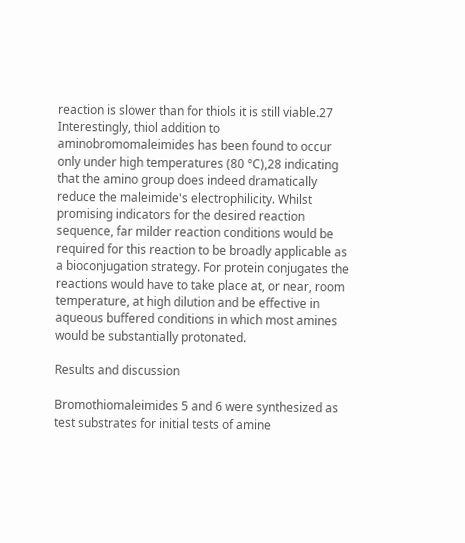reaction is slower than for thiols it is still viable.27 Interestingly, thiol addition to aminobromomaleimides has been found to occur only under high temperatures (80 °C),28 indicating that the amino group does indeed dramatically reduce the maleimide's electrophilicity. Whilst promising indicators for the desired reaction sequence, far milder reaction conditions would be required for this reaction to be broadly applicable as a bioconjugation strategy. For protein conjugates the reactions would have to take place at, or near, room temperature, at high dilution and be effective in aqueous buffered conditions in which most amines would be substantially protonated.

Results and discussion

Bromothiomaleimides 5 and 6 were synthesized as test substrates for initial tests of amine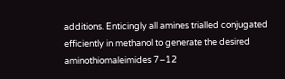additions. Enticingly all amines trialled conjugated efficiently in methanol to generate the desired aminothiomaleimides 7–12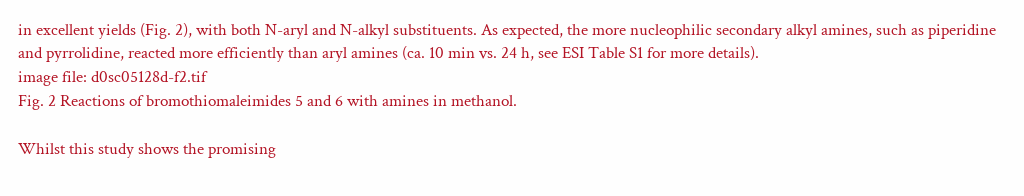in excellent yields (Fig. 2), with both N-aryl and N-alkyl substituents. As expected, the more nucleophilic secondary alkyl amines, such as piperidine and pyrrolidine, reacted more efficiently than aryl amines (ca. 10 min vs. 24 h, see ESI Table S1 for more details).
image file: d0sc05128d-f2.tif
Fig. 2 Reactions of bromothiomaleimides 5 and 6 with amines in methanol.

Whilst this study shows the promising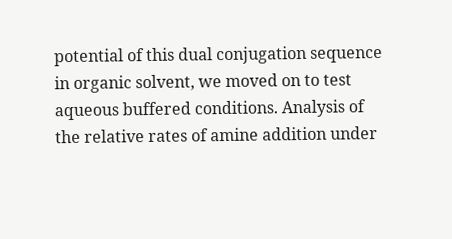potential of this dual conjugation sequence in organic solvent, we moved on to test aqueous buffered conditions. Analysis of the relative rates of amine addition under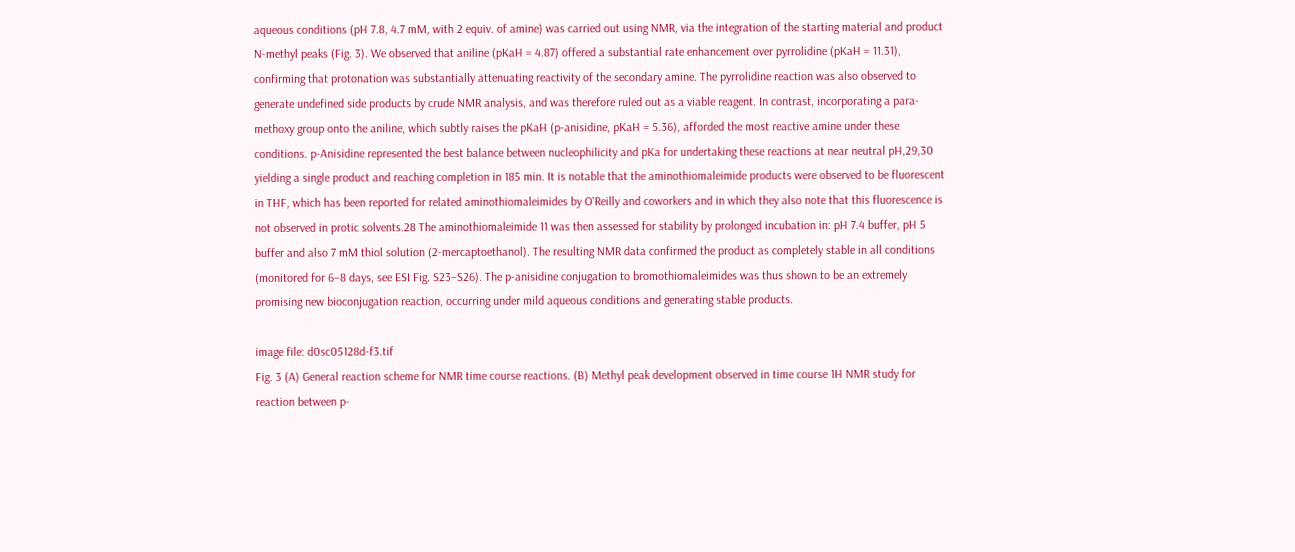aqueous conditions (pH 7.8, 4.7 mM, with 2 equiv. of amine) was carried out using NMR, via the integration of the starting material and product N-methyl peaks (Fig. 3). We observed that aniline (pKaH = 4.87) offered a substantial rate enhancement over pyrrolidine (pKaH = 11.31), confirming that protonation was substantially attenuating reactivity of the secondary amine. The pyrrolidine reaction was also observed to generate undefined side products by crude NMR analysis, and was therefore ruled out as a viable reagent. In contrast, incorporating a para-methoxy group onto the aniline, which subtly raises the pKaH (p-anisidine, pKaH = 5.36), afforded the most reactive amine under these conditions. p-Anisidine represented the best balance between nucleophilicity and pKa for undertaking these reactions at near neutral pH,29,30 yielding a single product and reaching completion in 185 min. It is notable that the aminothiomaleimide products were observed to be fluorescent in THF, which has been reported for related aminothiomaleimides by O'Reilly and coworkers and in which they also note that this fluorescence is not observed in protic solvents.28 The aminothiomaleimide 11 was then assessed for stability by prolonged incubation in: pH 7.4 buffer, pH 5 buffer and also 7 mM thiol solution (2-mercaptoethanol). The resulting NMR data confirmed the product as completely stable in all conditions (monitored for 6–8 days, see ESI Fig. S23–S26). The p-anisidine conjugation to bromothiomaleimides was thus shown to be an extremely promising new bioconjugation reaction, occurring under mild aqueous conditions and generating stable products.

image file: d0sc05128d-f3.tif
Fig. 3 (A) General reaction scheme for NMR time course reactions. (B) Methyl peak development observed in time course 1H NMR study for reaction between p-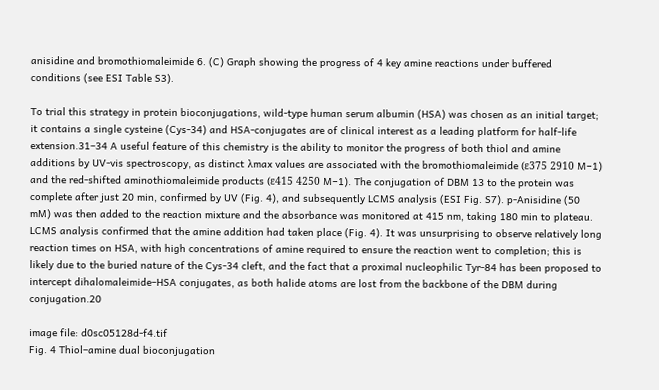anisidine and bromothiomaleimide 6. (C) Graph showing the progress of 4 key amine reactions under buffered conditions (see ESI Table S3).

To trial this strategy in protein bioconjugations, wild-type human serum albumin (HSA) was chosen as an initial target; it contains a single cysteine (Cys-34) and HSA-conjugates are of clinical interest as a leading platform for half-life extension.31–34 A useful feature of this chemistry is the ability to monitor the progress of both thiol and amine additions by UV-vis spectroscopy, as distinct λmax values are associated with the bromothiomaleimide (ε375 2910 M−1) and the red-shifted aminothiomaleimide products (ε415 4250 M−1). The conjugation of DBM 13 to the protein was complete after just 20 min, confirmed by UV (Fig. 4), and subsequently LCMS analysis (ESI Fig. S7). p-Anisidine (50 mM) was then added to the reaction mixture and the absorbance was monitored at 415 nm, taking 180 min to plateau. LCMS analysis confirmed that the amine addition had taken place (Fig. 4). It was unsurprising to observe relatively long reaction times on HSA, with high concentrations of amine required to ensure the reaction went to completion; this is likely due to the buried nature of the Cys-34 cleft, and the fact that a proximal nucleophilic Tyr-84 has been proposed to intercept dihalomaleimide–HSA conjugates, as both halide atoms are lost from the backbone of the DBM during conjugation.20

image file: d0sc05128d-f4.tif
Fig. 4 Thiol–amine dual bioconjugation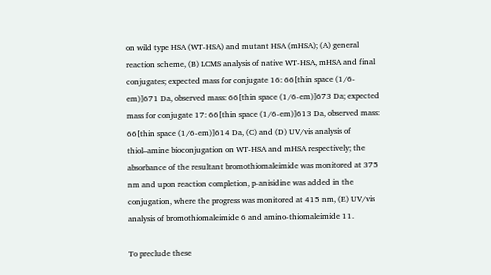on wild type HSA (WT-HSA) and mutant HSA (mHSA); (A) general reaction scheme, (B) LCMS analysis of native WT-HSA, mHSA and final conjugates; expected mass for conjugate 16: 66[thin space (1/6-em)]671 Da, observed mass: 66[thin space (1/6-em)]673 Da; expected mass for conjugate 17: 66[thin space (1/6-em)]613 Da, observed mass: 66[thin space (1/6-em)]614 Da, (C) and (D) UV/vis analysis of thiol–amine bioconjugation on WT-HSA and mHSA respectively; the absorbance of the resultant bromothiomaleimide was monitored at 375 nm and upon reaction completion, p-anisidine was added in the conjugation, where the progress was monitored at 415 nm, (E) UV/vis analysis of bromothiomaleimide 6 and amino-thiomaleimide 11.

To preclude these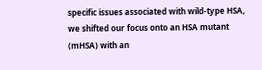specific issues associated with wild-type HSA, we shifted our focus onto an HSA mutant (mHSA) with an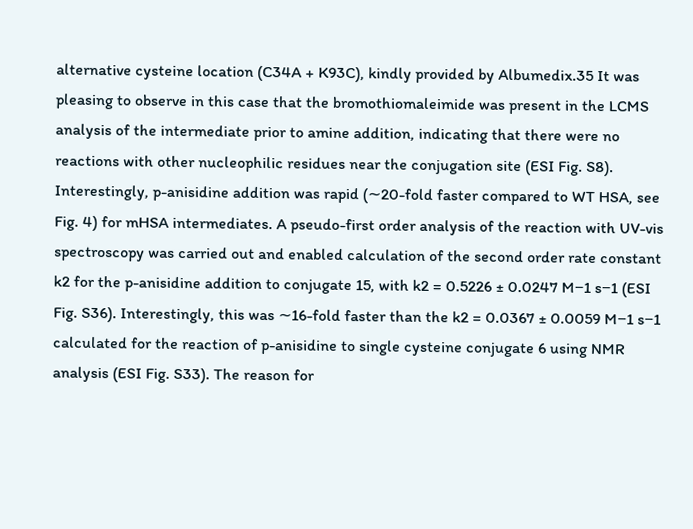alternative cysteine location (C34A + K93C), kindly provided by Albumedix.35 It was pleasing to observe in this case that the bromothiomaleimide was present in the LCMS analysis of the intermediate prior to amine addition, indicating that there were no reactions with other nucleophilic residues near the conjugation site (ESI Fig. S8). Interestingly, p-anisidine addition was rapid (∼20-fold faster compared to WT HSA, see Fig. 4) for mHSA intermediates. A pseudo-first order analysis of the reaction with UV-vis spectroscopy was carried out and enabled calculation of the second order rate constant k2 for the p-anisidine addition to conjugate 15, with k2 = 0.5226 ± 0.0247 M−1 s−1 (ESI Fig. S36). Interestingly, this was ∼16-fold faster than the k2 = 0.0367 ± 0.0059 M−1 s−1 calculated for the reaction of p-anisidine to single cysteine conjugate 6 using NMR analysis (ESI Fig. S33). The reason for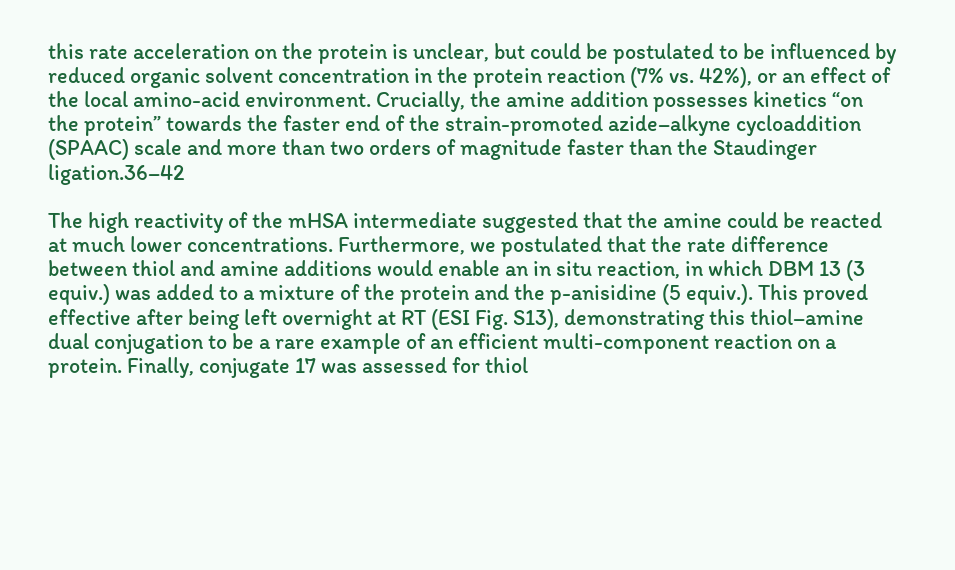this rate acceleration on the protein is unclear, but could be postulated to be influenced by reduced organic solvent concentration in the protein reaction (7% vs. 42%), or an effect of the local amino-acid environment. Crucially, the amine addition possesses kinetics “on the protein” towards the faster end of the strain-promoted azide–alkyne cycloaddition (SPAAC) scale and more than two orders of magnitude faster than the Staudinger ligation.36–42

The high reactivity of the mHSA intermediate suggested that the amine could be reacted at much lower concentrations. Furthermore, we postulated that the rate difference between thiol and amine additions would enable an in situ reaction, in which DBM 13 (3 equiv.) was added to a mixture of the protein and the p-anisidine (5 equiv.). This proved effective after being left overnight at RT (ESI Fig. S13), demonstrating this thiol–amine dual conjugation to be a rare example of an efficient multi-component reaction on a protein. Finally, conjugate 17 was assessed for thiol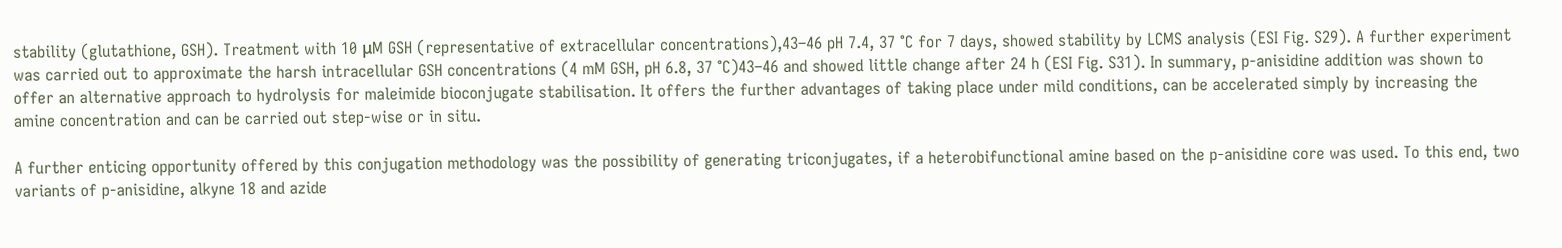stability (glutathione, GSH). Treatment with 10 μM GSH (representative of extracellular concentrations),43–46 pH 7.4, 37 °C for 7 days, showed stability by LCMS analysis (ESI Fig. S29). A further experiment was carried out to approximate the harsh intracellular GSH concentrations (4 mM GSH, pH 6.8, 37 °C)43–46 and showed little change after 24 h (ESI Fig. S31). In summary, p-anisidine addition was shown to offer an alternative approach to hydrolysis for maleimide bioconjugate stabilisation. It offers the further advantages of taking place under mild conditions, can be accelerated simply by increasing the amine concentration and can be carried out step-wise or in situ.

A further enticing opportunity offered by this conjugation methodology was the possibility of generating triconjugates, if a heterobifunctional amine based on the p-anisidine core was used. To this end, two variants of p-anisidine, alkyne 18 and azide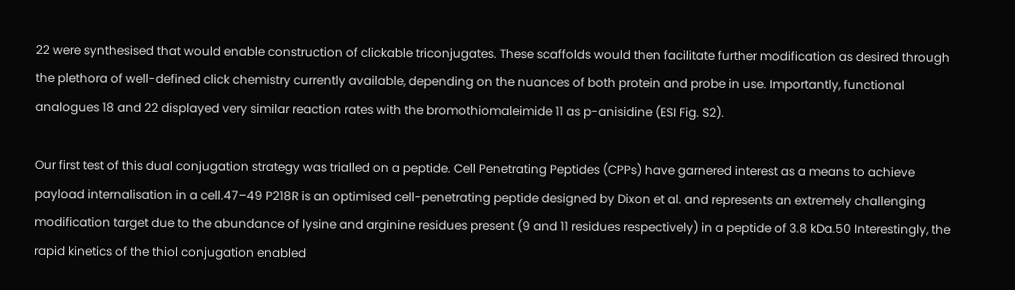22 were synthesised that would enable construction of clickable triconjugates. These scaffolds would then facilitate further modification as desired through the plethora of well-defined click chemistry currently available, depending on the nuances of both protein and probe in use. Importantly, functional analogues 18 and 22 displayed very similar reaction rates with the bromothiomaleimide 11 as p-anisidine (ESI Fig. S2).

Our first test of this dual conjugation strategy was trialled on a peptide. Cell Penetrating Peptides (CPPs) have garnered interest as a means to achieve payload internalisation in a cell.47–49 P218R is an optimised cell-penetrating peptide designed by Dixon et al. and represents an extremely challenging modification target due to the abundance of lysine and arginine residues present (9 and 11 residues respectively) in a peptide of 3.8 kDa.50 Interestingly, the rapid kinetics of the thiol conjugation enabled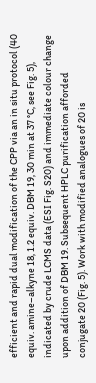efficient and rapid dual modification of the CPP via an in situ protocol (40 equiv. amine–alkyne 18, 1.2 equiv. DBM 19, 30 min at 37 °C, see Fig. 5), indicated by crude LCMS data (ESI Fig. S20) and immediate colour change upon addition of DBM 19. Subsequent HPLC purification afforded conjugate 20 (Fig. 5). Work with modified analogues of 20 is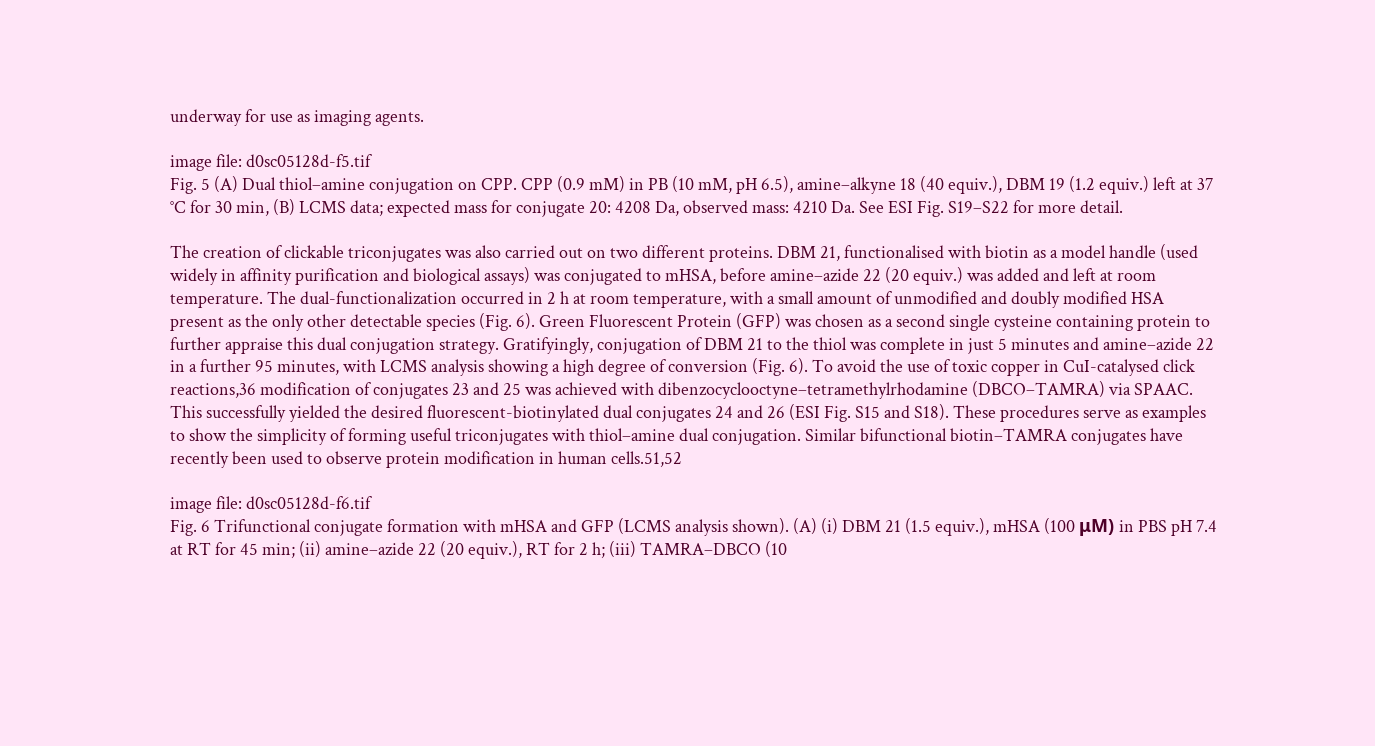underway for use as imaging agents.

image file: d0sc05128d-f5.tif
Fig. 5 (A) Dual thiol–amine conjugation on CPP. CPP (0.9 mM) in PB (10 mM, pH 6.5), amine–alkyne 18 (40 equiv.), DBM 19 (1.2 equiv.) left at 37 °C for 30 min, (B) LCMS data; expected mass for conjugate 20: 4208 Da, observed mass: 4210 Da. See ESI Fig. S19–S22 for more detail.

The creation of clickable triconjugates was also carried out on two different proteins. DBM 21, functionalised with biotin as a model handle (used widely in affinity purification and biological assays) was conjugated to mHSA, before amine–azide 22 (20 equiv.) was added and left at room temperature. The dual-functionalization occurred in 2 h at room temperature, with a small amount of unmodified and doubly modified HSA present as the only other detectable species (Fig. 6). Green Fluorescent Protein (GFP) was chosen as a second single cysteine containing protein to further appraise this dual conjugation strategy. Gratifyingly, conjugation of DBM 21 to the thiol was complete in just 5 minutes and amine–azide 22 in a further 95 minutes, with LCMS analysis showing a high degree of conversion (Fig. 6). To avoid the use of toxic copper in CuI-catalysed click reactions,36 modification of conjugates 23 and 25 was achieved with dibenzocyclooctyne–tetramethylrhodamine (DBCO–TAMRA) via SPAAC. This successfully yielded the desired fluorescent-biotinylated dual conjugates 24 and 26 (ESI Fig. S15 and S18). These procedures serve as examples to show the simplicity of forming useful triconjugates with thiol–amine dual conjugation. Similar bifunctional biotin–TAMRA conjugates have recently been used to observe protein modification in human cells.51,52

image file: d0sc05128d-f6.tif
Fig. 6 Trifunctional conjugate formation with mHSA and GFP (LCMS analysis shown). (A) (i) DBM 21 (1.5 equiv.), mHSA (100 μM) in PBS pH 7.4 at RT for 45 min; (ii) amine–azide 22 (20 equiv.), RT for 2 h; (iii) TAMRA–DBCO (10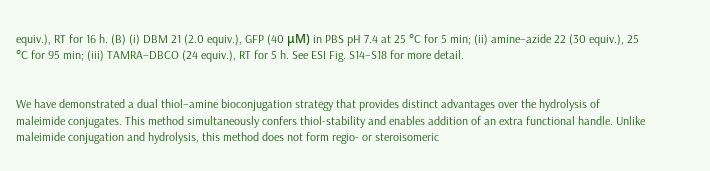equiv.), RT for 16 h. (B) (i) DBM 21 (2.0 equiv.), GFP (40 μM) in PBS pH 7.4 at 25 °C for 5 min; (ii) amine–azide 22 (30 equiv.), 25 °C for 95 min; (iii) TAMRA–DBCO (24 equiv.), RT for 5 h. See ESI Fig. S14–S18 for more detail.


We have demonstrated a dual thiol–amine bioconjugation strategy that provides distinct advantages over the hydrolysis of maleimide conjugates. This method simultaneously confers thiol-stability and enables addition of an extra functional handle. Unlike maleimide conjugation and hydrolysis, this method does not form regio- or steroisomeric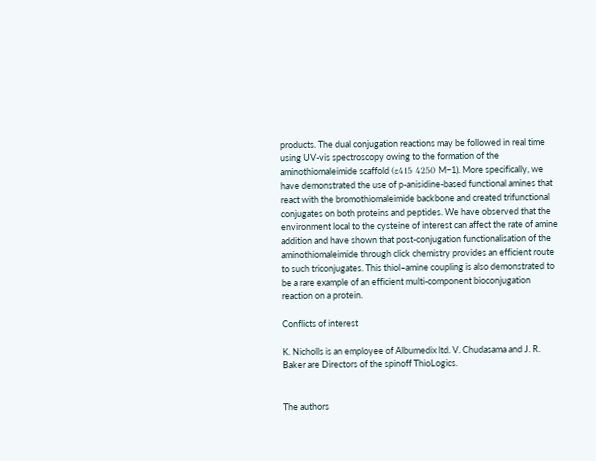products. The dual conjugation reactions may be followed in real time using UV-vis spectroscopy owing to the formation of the aminothiomaleimide scaffold (ε415 4250 M−1). More specifically, we have demonstrated the use of p-anisidine-based functional amines that react with the bromothiomaleimide backbone and created trifunctional conjugates on both proteins and peptides. We have observed that the environment local to the cysteine of interest can affect the rate of amine addition and have shown that post-conjugation functionalisation of the aminothiomaleimide through click chemistry provides an efficient route to such triconjugates. This thiol–amine coupling is also demonstrated to be a rare example of an efficient multi-component bioconjugation reaction on a protein.

Conflicts of interest

K. Nicholls is an employee of Albumedix ltd. V. Chudasama and J. R. Baker are Directors of the spinoff ThioLogics.


The authors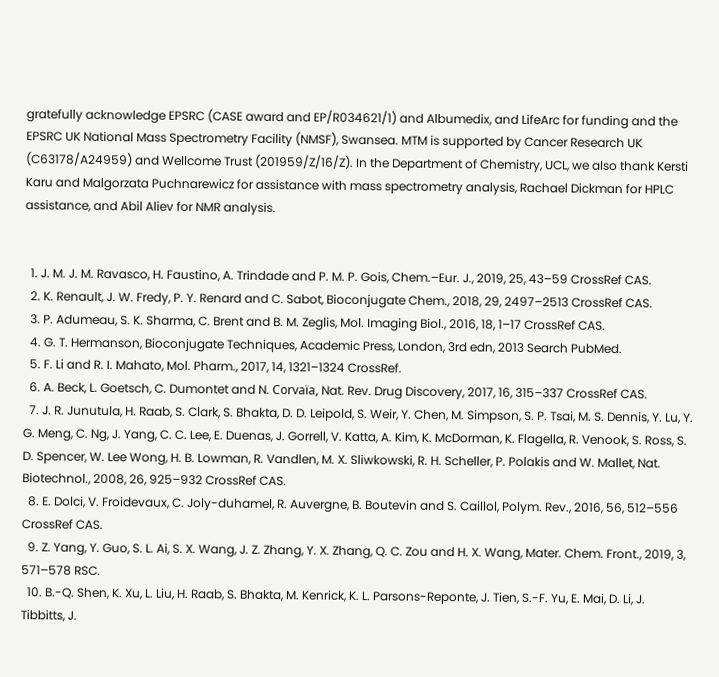gratefully acknowledge EPSRC (CASE award and EP/R034621/1) and Albumedix, and LifeArc for funding and the EPSRC UK National Mass Spectrometry Facility (NMSF), Swansea. MTM is supported by Cancer Research UK (C63178/A24959) and Wellcome Trust (201959/Z/16/Z). In the Department of Chemistry, UCL, we also thank Kersti Karu and Malgorzata Puchnarewicz for assistance with mass spectrometry analysis, Rachael Dickman for HPLC assistance, and Abil Aliev for NMR analysis.


  1. J. M. J. M. Ravasco, H. Faustino, A. Trindade and P. M. P. Gois, Chem.–Eur. J., 2019, 25, 43–59 CrossRef CAS.
  2. K. Renault, J. W. Fredy, P. Y. Renard and C. Sabot, Bioconjugate Chem., 2018, 29, 2497–2513 CrossRef CAS.
  3. P. Adumeau, S. K. Sharma, C. Brent and B. M. Zeglis, Mol. Imaging Biol., 2016, 18, 1–17 CrossRef CAS.
  4. G. T. Hermanson, Bioconjugate Techniques, Academic Press, London, 3rd edn, 2013 Search PubMed.
  5. F. Li and R. I. Mahato, Mol. Pharm., 2017, 14, 1321–1324 CrossRef.
  6. A. Beck, L. Goetsch, C. Dumontet and N. Corvaïa, Nat. Rev. Drug Discovery, 2017, 16, 315–337 CrossRef CAS.
  7. J. R. Junutula, H. Raab, S. Clark, S. Bhakta, D. D. Leipold, S. Weir, Y. Chen, M. Simpson, S. P. Tsai, M. S. Dennis, Y. Lu, Y. G. Meng, C. Ng, J. Yang, C. C. Lee, E. Duenas, J. Gorrell, V. Katta, A. Kim, K. McDorman, K. Flagella, R. Venook, S. Ross, S. D. Spencer, W. Lee Wong, H. B. Lowman, R. Vandlen, M. X. Sliwkowski, R. H. Scheller, P. Polakis and W. Mallet, Nat. Biotechnol., 2008, 26, 925–932 CrossRef CAS.
  8. E. Dolci, V. Froidevaux, C. Joly-duhamel, R. Auvergne, B. Boutevin and S. Caillol, Polym. Rev., 2016, 56, 512–556 CrossRef CAS.
  9. Z. Yang, Y. Guo, S. L. Ai, S. X. Wang, J. Z. Zhang, Y. X. Zhang, Q. C. Zou and H. X. Wang, Mater. Chem. Front., 2019, 3, 571–578 RSC.
  10. B.-Q. Shen, K. Xu, L. Liu, H. Raab, S. Bhakta, M. Kenrick, K. L. Parsons-Reponte, J. Tien, S.-F. Yu, E. Mai, D. Li, J. Tibbitts, J.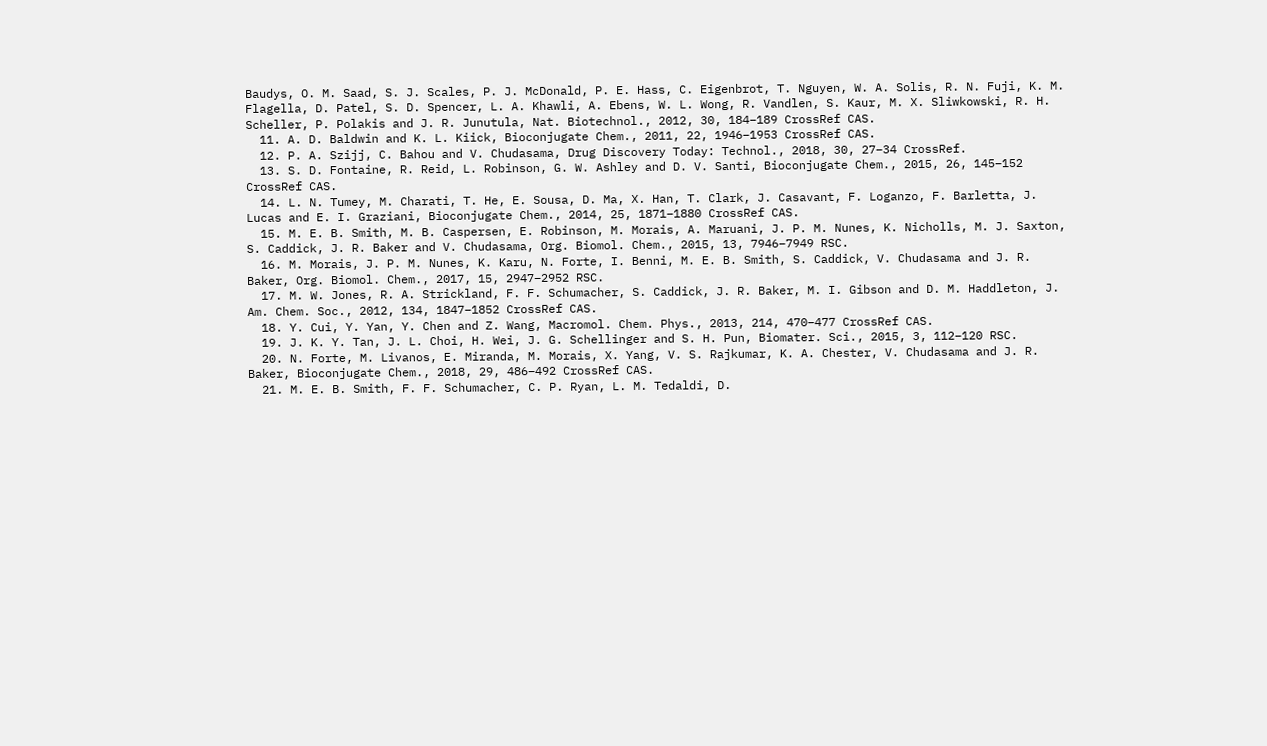Baudys, O. M. Saad, S. J. Scales, P. J. McDonald, P. E. Hass, C. Eigenbrot, T. Nguyen, W. A. Solis, R. N. Fuji, K. M. Flagella, D. Patel, S. D. Spencer, L. A. Khawli, A. Ebens, W. L. Wong, R. Vandlen, S. Kaur, M. X. Sliwkowski, R. H. Scheller, P. Polakis and J. R. Junutula, Nat. Biotechnol., 2012, 30, 184–189 CrossRef CAS.
  11. A. D. Baldwin and K. L. Kiick, Bioconjugate Chem., 2011, 22, 1946–1953 CrossRef CAS.
  12. P. A. Szijj, C. Bahou and V. Chudasama, Drug Discovery Today: Technol., 2018, 30, 27–34 CrossRef.
  13. S. D. Fontaine, R. Reid, L. Robinson, G. W. Ashley and D. V. Santi, Bioconjugate Chem., 2015, 26, 145–152 CrossRef CAS.
  14. L. N. Tumey, M. Charati, T. He, E. Sousa, D. Ma, X. Han, T. Clark, J. Casavant, F. Loganzo, F. Barletta, J. Lucas and E. I. Graziani, Bioconjugate Chem., 2014, 25, 1871–1880 CrossRef CAS.
  15. M. E. B. Smith, M. B. Caspersen, E. Robinson, M. Morais, A. Maruani, J. P. M. Nunes, K. Nicholls, M. J. Saxton, S. Caddick, J. R. Baker and V. Chudasama, Org. Biomol. Chem., 2015, 13, 7946–7949 RSC.
  16. M. Morais, J. P. M. Nunes, K. Karu, N. Forte, I. Benni, M. E. B. Smith, S. Caddick, V. Chudasama and J. R. Baker, Org. Biomol. Chem., 2017, 15, 2947–2952 RSC.
  17. M. W. Jones, R. A. Strickland, F. F. Schumacher, S. Caddick, J. R. Baker, M. I. Gibson and D. M. Haddleton, J. Am. Chem. Soc., 2012, 134, 1847–1852 CrossRef CAS.
  18. Y. Cui, Y. Yan, Y. Chen and Z. Wang, Macromol. Chem. Phys., 2013, 214, 470–477 CrossRef CAS.
  19. J. K. Y. Tan, J. L. Choi, H. Wei, J. G. Schellinger and S. H. Pun, Biomater. Sci., 2015, 3, 112–120 RSC.
  20. N. Forte, M. Livanos, E. Miranda, M. Morais, X. Yang, V. S. Rajkumar, K. A. Chester, V. Chudasama and J. R. Baker, Bioconjugate Chem., 2018, 29, 486–492 CrossRef CAS.
  21. M. E. B. Smith, F. F. Schumacher, C. P. Ryan, L. M. Tedaldi, D.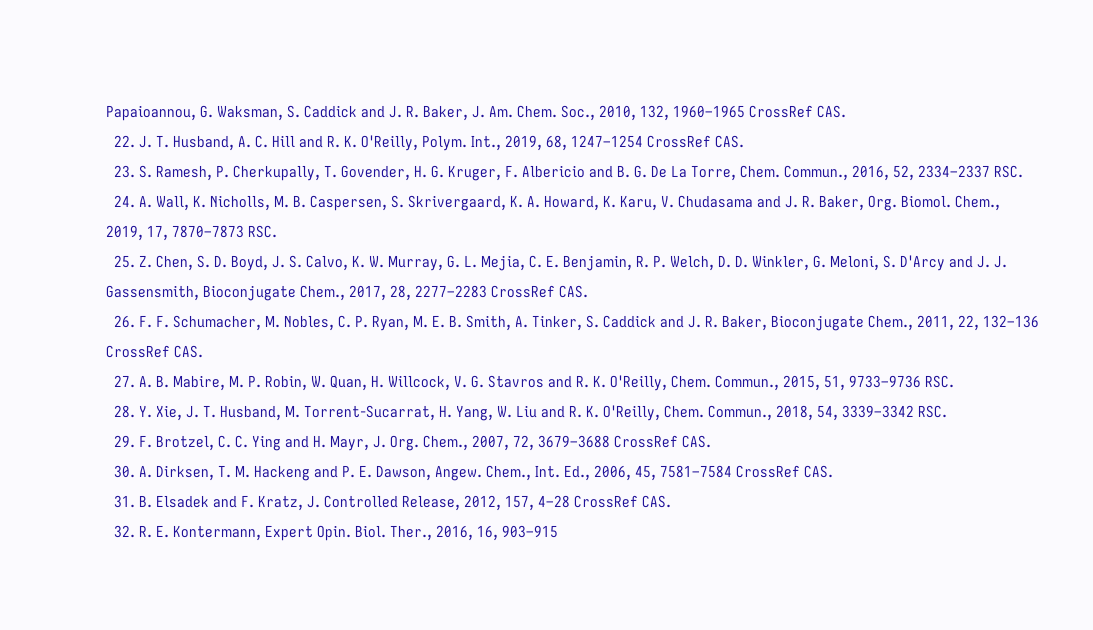Papaioannou, G. Waksman, S. Caddick and J. R. Baker, J. Am. Chem. Soc., 2010, 132, 1960–1965 CrossRef CAS.
  22. J. T. Husband, A. C. Hill and R. K. O'Reilly, Polym. Int., 2019, 68, 1247–1254 CrossRef CAS.
  23. S. Ramesh, P. Cherkupally, T. Govender, H. G. Kruger, F. Albericio and B. G. De La Torre, Chem. Commun., 2016, 52, 2334–2337 RSC.
  24. A. Wall, K. Nicholls, M. B. Caspersen, S. Skrivergaard, K. A. Howard, K. Karu, V. Chudasama and J. R. Baker, Org. Biomol. Chem., 2019, 17, 7870–7873 RSC.
  25. Z. Chen, S. D. Boyd, J. S. Calvo, K. W. Murray, G. L. Mejia, C. E. Benjamin, R. P. Welch, D. D. Winkler, G. Meloni, S. D'Arcy and J. J. Gassensmith, Bioconjugate Chem., 2017, 28, 2277–2283 CrossRef CAS.
  26. F. F. Schumacher, M. Nobles, C. P. Ryan, M. E. B. Smith, A. Tinker, S. Caddick and J. R. Baker, Bioconjugate Chem., 2011, 22, 132–136 CrossRef CAS.
  27. A. B. Mabire, M. P. Robin, W. Quan, H. Willcock, V. G. Stavros and R. K. O'Reilly, Chem. Commun., 2015, 51, 9733–9736 RSC.
  28. Y. Xie, J. T. Husband, M. Torrent-Sucarrat, H. Yang, W. Liu and R. K. O'Reilly, Chem. Commun., 2018, 54, 3339–3342 RSC.
  29. F. Brotzel, C. C. Ying and H. Mayr, J. Org. Chem., 2007, 72, 3679–3688 CrossRef CAS.
  30. A. Dirksen, T. M. Hackeng and P. E. Dawson, Angew. Chem., Int. Ed., 2006, 45, 7581–7584 CrossRef CAS.
  31. B. Elsadek and F. Kratz, J. Controlled Release, 2012, 157, 4–28 CrossRef CAS.
  32. R. E. Kontermann, Expert Opin. Biol. Ther., 2016, 16, 903–915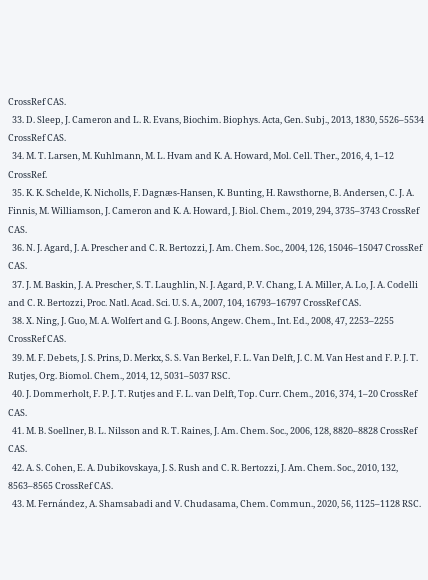CrossRef CAS.
  33. D. Sleep, J. Cameron and L. R. Evans, Biochim. Biophys. Acta, Gen. Subj., 2013, 1830, 5526–5534 CrossRef CAS.
  34. M. T. Larsen, M. Kuhlmann, M. L. Hvam and K. A. Howard, Mol. Cell. Ther., 2016, 4, 1–12 CrossRef.
  35. K. K. Schelde, K. Nicholls, F. Dagnæs-Hansen, K. Bunting, H. Rawsthorne, B. Andersen, C. J. A. Finnis, M. Williamson, J. Cameron and K. A. Howard, J. Biol. Chem., 2019, 294, 3735–3743 CrossRef CAS.
  36. N. J. Agard, J. A. Prescher and C. R. Bertozzi, J. Am. Chem. Soc., 2004, 126, 15046–15047 CrossRef CAS.
  37. J. M. Baskin, J. A. Prescher, S. T. Laughlin, N. J. Agard, P. V. Chang, I. A. Miller, A. Lo, J. A. Codelli and C. R. Bertozzi, Proc. Natl. Acad. Sci. U. S. A., 2007, 104, 16793–16797 CrossRef CAS.
  38. X. Ning, J. Guo, M. A. Wolfert and G. J. Boons, Angew. Chem., Int. Ed., 2008, 47, 2253–2255 CrossRef CAS.
  39. M. F. Debets, J. S. Prins, D. Merkx, S. S. Van Berkel, F. L. Van Delft, J. C. M. Van Hest and F. P. J. T. Rutjes, Org. Biomol. Chem., 2014, 12, 5031–5037 RSC.
  40. J. Dommerholt, F. P. J. T. Rutjes and F. L. van Delft, Top. Curr. Chem., 2016, 374, 1–20 CrossRef CAS.
  41. M. B. Soellner, B. L. Nilsson and R. T. Raines, J. Am. Chem. Soc., 2006, 128, 8820–8828 CrossRef CAS.
  42. A. S. Cohen, E. A. Dubikovskaya, J. S. Rush and C. R. Bertozzi, J. Am. Chem. Soc., 2010, 132, 8563–8565 CrossRef CAS.
  43. M. Fernández, A. Shamsabadi and V. Chudasama, Chem. Commun., 2020, 56, 1125–1128 RSC.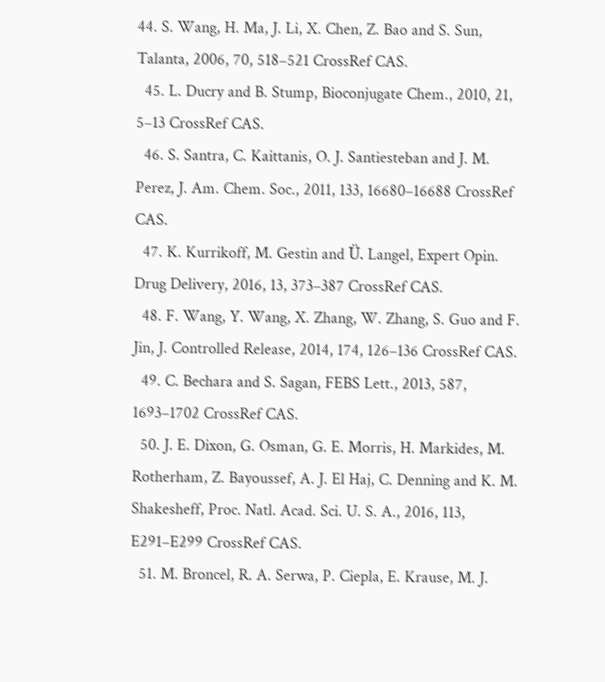44. S. Wang, H. Ma, J. Li, X. Chen, Z. Bao and S. Sun, Talanta, 2006, 70, 518–521 CrossRef CAS.
  45. L. Ducry and B. Stump, Bioconjugate Chem., 2010, 21, 5–13 CrossRef CAS.
  46. S. Santra, C. Kaittanis, O. J. Santiesteban and J. M. Perez, J. Am. Chem. Soc., 2011, 133, 16680–16688 CrossRef CAS.
  47. K. Kurrikoff, M. Gestin and Ü. Langel, Expert Opin. Drug Delivery, 2016, 13, 373–387 CrossRef CAS.
  48. F. Wang, Y. Wang, X. Zhang, W. Zhang, S. Guo and F. Jin, J. Controlled Release, 2014, 174, 126–136 CrossRef CAS.
  49. C. Bechara and S. Sagan, FEBS Lett., 2013, 587, 1693–1702 CrossRef CAS.
  50. J. E. Dixon, G. Osman, G. E. Morris, H. Markides, M. Rotherham, Z. Bayoussef, A. J. El Haj, C. Denning and K. M. Shakesheff, Proc. Natl. Acad. Sci. U. S. A., 2016, 113, E291–E299 CrossRef CAS.
  51. M. Broncel, R. A. Serwa, P. Ciepla, E. Krause, M. J.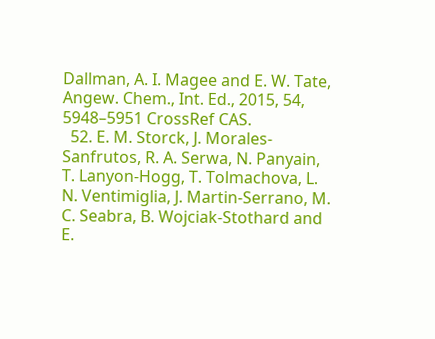Dallman, A. I. Magee and E. W. Tate, Angew. Chem., Int. Ed., 2015, 54, 5948–5951 CrossRef CAS.
  52. E. M. Storck, J. Morales-Sanfrutos, R. A. Serwa, N. Panyain, T. Lanyon-Hogg, T. Tolmachova, L. N. Ventimiglia, J. Martin-Serrano, M. C. Seabra, B. Wojciak-Stothard and E.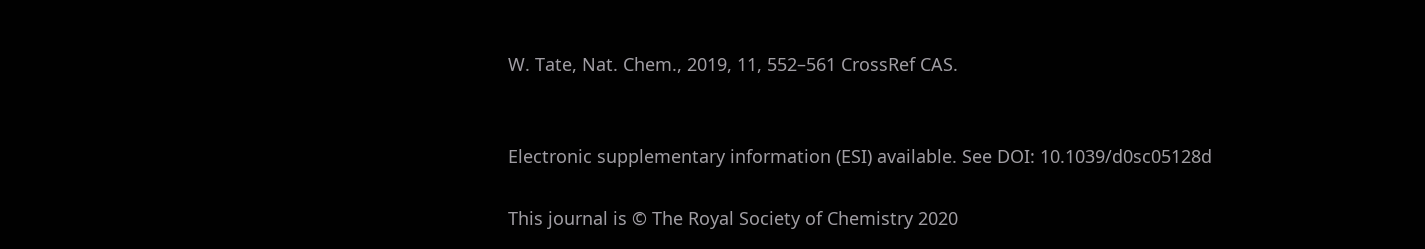W. Tate, Nat. Chem., 2019, 11, 552–561 CrossRef CAS.


Electronic supplementary information (ESI) available. See DOI: 10.1039/d0sc05128d

This journal is © The Royal Society of Chemistry 2020